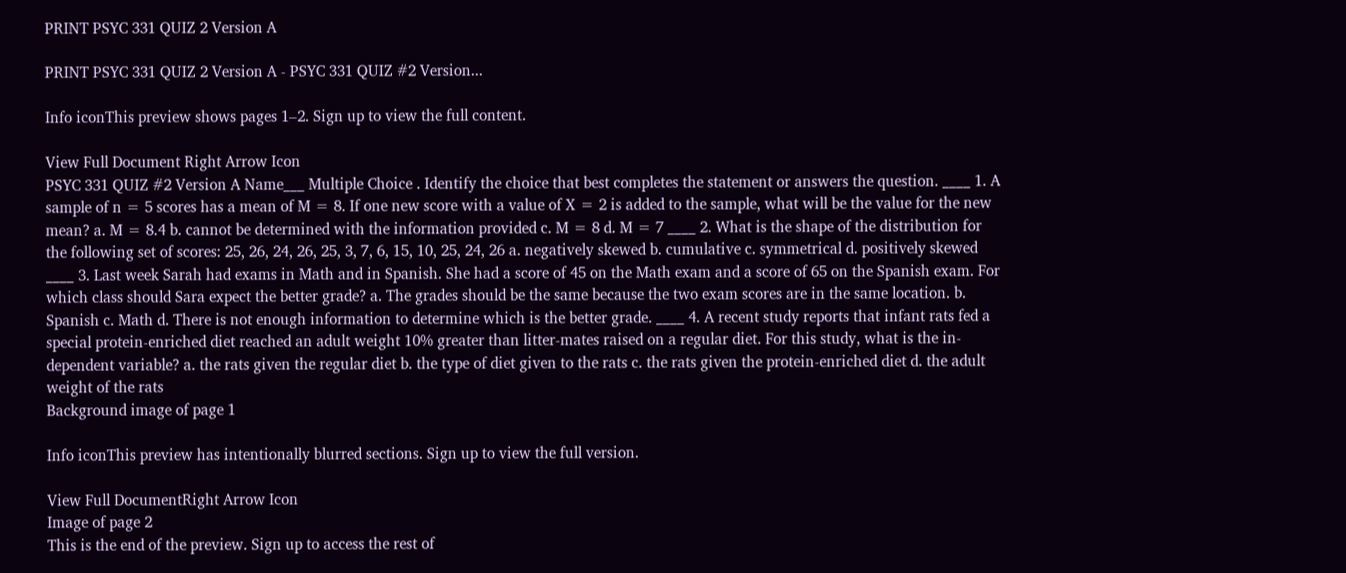PRINT PSYC 331 QUIZ 2 Version A

PRINT PSYC 331 QUIZ 2 Version A - PSYC 331 QUIZ #2 Version...

Info iconThis preview shows pages 1–2. Sign up to view the full content.

View Full Document Right Arrow Icon
PSYC 331 QUIZ #2 Version A Name___ Multiple Choice . Identify the choice that best completes the statement or answers the question. ____ 1. A sample of n = 5 scores has a mean of M = 8. If one new score with a value of X = 2 is added to the sample, what will be the value for the new mean? a. M = 8.4 b. cannot be determined with the information provided c. M = 8 d. M = 7 ____ 2. What is the shape of the distribution for the following set of scores: 25, 26, 24, 26, 25, 3, 7, 6, 15, 10, 25, 24, 26 a. negatively skewed b. cumulative c. symmetrical d. positively skewed ____ 3. Last week Sarah had exams in Math and in Spanish. She had a score of 45 on the Math exam and a score of 65 on the Spanish exam. For which class should Sara expect the better grade? a. The grades should be the same because the two exam scores are in the same location. b. Spanish c. Math d. There is not enough information to determine which is the better grade. ____ 4. A recent study reports that infant rats fed a special protein-enriched diet reached an adult weight 10% greater than litter-mates raised on a regular diet. For this study, what is the in- dependent variable? a. the rats given the regular diet b. the type of diet given to the rats c. the rats given the protein-enriched diet d. the adult weight of the rats
Background image of page 1

Info iconThis preview has intentionally blurred sections. Sign up to view the full version.

View Full DocumentRight Arrow Icon
Image of page 2
This is the end of the preview. Sign up to access the rest of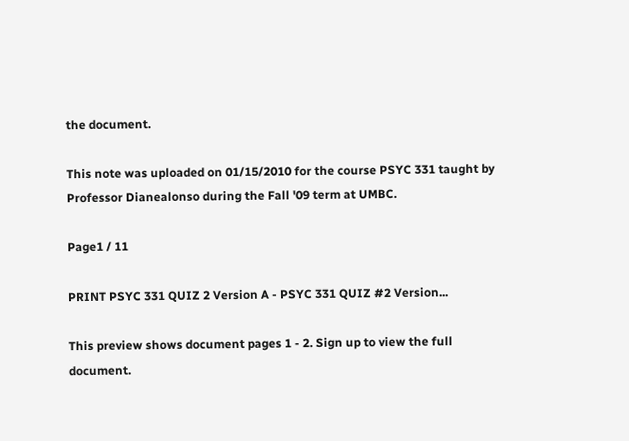the document.

This note was uploaded on 01/15/2010 for the course PSYC 331 taught by Professor Dianealonso during the Fall '09 term at UMBC.

Page1 / 11

PRINT PSYC 331 QUIZ 2 Version A - PSYC 331 QUIZ #2 Version...

This preview shows document pages 1 - 2. Sign up to view the full document.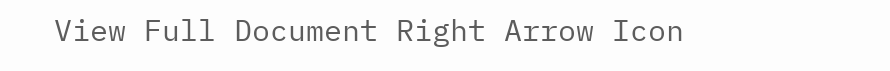View Full Document Right Arrow Icon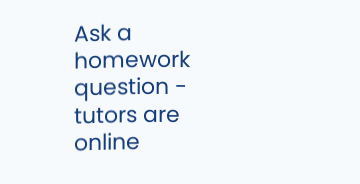Ask a homework question - tutors are online